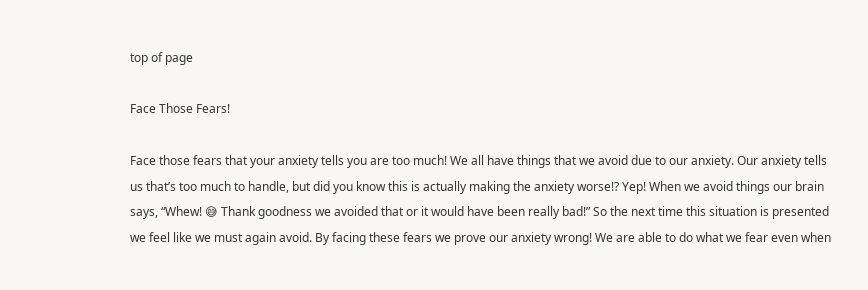top of page

Face Those Fears!

Face those fears that your anxiety tells you are too much! We all have things that we avoid due to our anxiety. Our anxiety tells us that’s too much to handle, but did you know this is actually making the anxiety worse!? Yep! When we avoid things our brain says, “Whew! 😅 Thank goodness we avoided that or it would have been really bad!” So the next time this situation is presented we feel like we must again avoid. By facing these fears we prove our anxiety wrong! We are able to do what we fear even when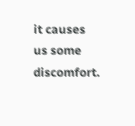it causes us some discomfort.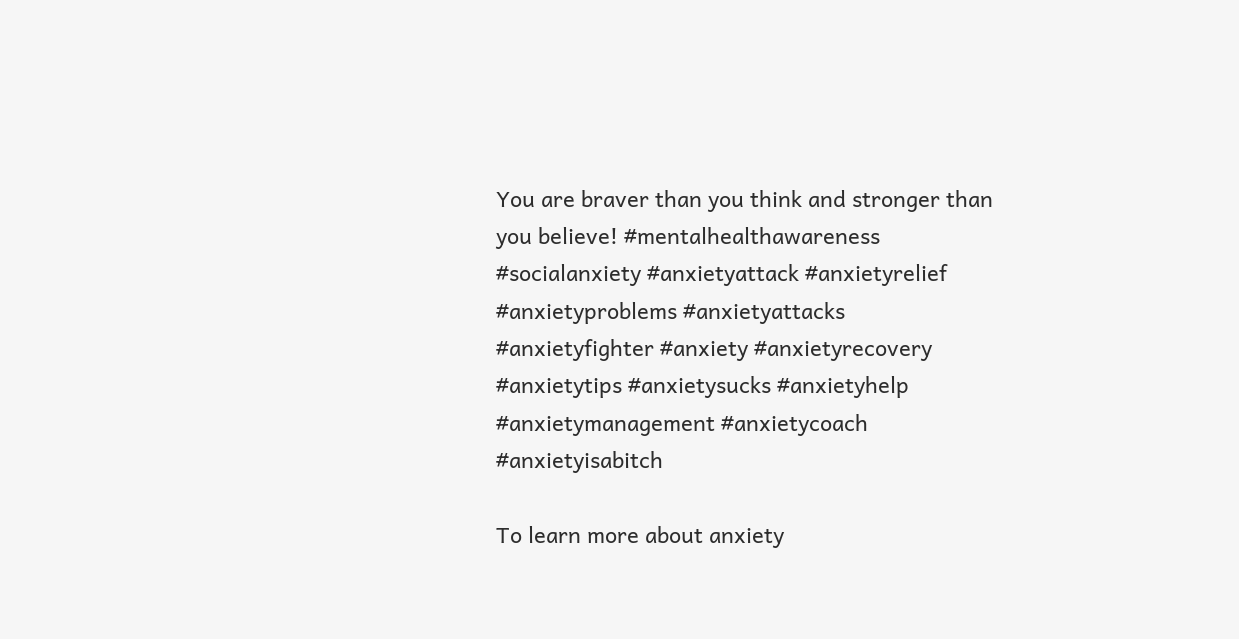You are braver than you think and stronger than you believe! #mentalhealthawareness #socialanxiety #anxietyattack #anxietyrelief #anxietyproblems #anxietyattacks #anxietyfighter #anxiety #anxietyrecovery #anxietytips #anxietysucks #anxietyhelp #anxietymanagement #anxietycoach #anxietyisabitch

To learn more about anxiety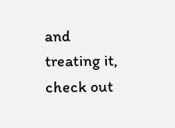and treating it, check out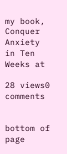my book, Conquer Anxiety in Ten Weeks at

28 views0 comments


bottom of page